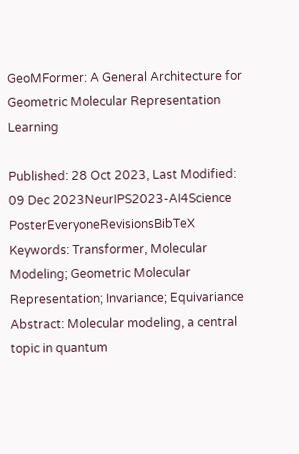GeoMFormer: A General Architecture for Geometric Molecular Representation Learning

Published: 28 Oct 2023, Last Modified: 09 Dec 2023NeurIPS2023-AI4Science PosterEveryoneRevisionsBibTeX
Keywords: Transformer, Molecular Modeling; Geometric Molecular Representation; Invariance; Equivariance
Abstract: Molecular modeling, a central topic in quantum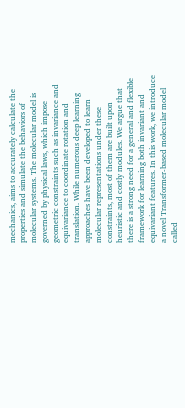mechanics, aims to accurately calculate the properties and simulate the behaviors of molecular systems. The molecular model is governed by physical laws, which impose geometric constraints such as invariance and equivariance to coordinate rotation and translation. While numerous deep learning approaches have been developed to learn molecular representations under these constraints, most of them are built upon heuristic and costly modules. We argue that there is a strong need for a general and flexible framework for learning both invariant and equivariant features. In this work, we introduce a novel Transformer-based molecular model called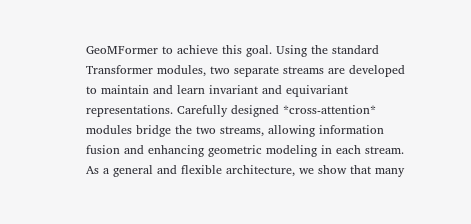GeoMFormer to achieve this goal. Using the standard Transformer modules, two separate streams are developed to maintain and learn invariant and equivariant representations. Carefully designed *cross-attention* modules bridge the two streams, allowing information fusion and enhancing geometric modeling in each stream. As a general and flexible architecture, we show that many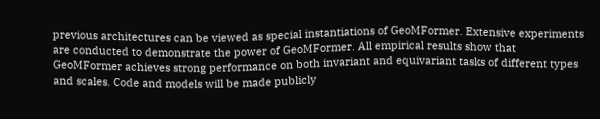previous architectures can be viewed as special instantiations of GeoMFormer. Extensive experiments are conducted to demonstrate the power of GeoMFormer. All empirical results show that GeoMFormer achieves strong performance on both invariant and equivariant tasks of different types and scales. Code and models will be made publicly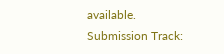available.
Submission Track: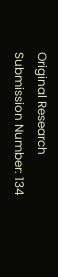Original Research
Submission Number: 134